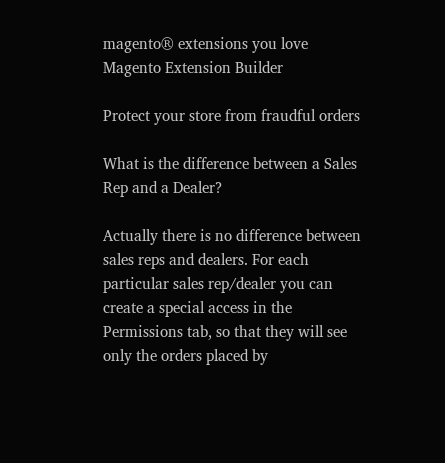magento® extensions you love
Magento Extension Builder

Protect your store from fraudful orders

What is the difference between a Sales Rep and a Dealer?

Actually there is no difference between sales reps and dealers. For each particular sales rep/dealer you can create a special access in the Permissions tab, so that they will see only the orders placed by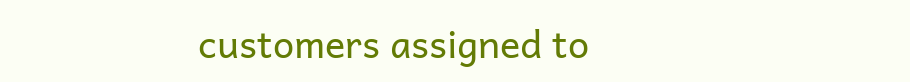customers assigned to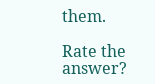them.

Rate the answer?